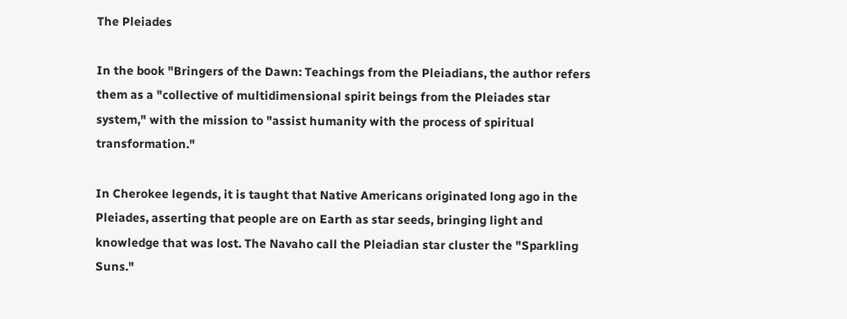The Pleiades

In the book "Bringers of the Dawn: Teachings from the Pleiadians, the author refers them as a "collective of multidimensional spirit beings from the Pleiades star system," with the mission to "assist humanity with the process of spiritual transformation."

In Cherokee legends, it is taught that Native Americans originated long ago in the Pleiades, asserting that people are on Earth as star seeds, bringing light and knowledge that was lost. The Navaho call the Pleiadian star cluster the "Sparkling Suns."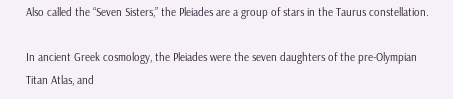Also called the “Seven Sisters,” the Pleiades are a group of stars in the Taurus constellation.

In ancient Greek cosmology, the Pleiades were the seven daughters of the pre-Olympian Titan Atlas, and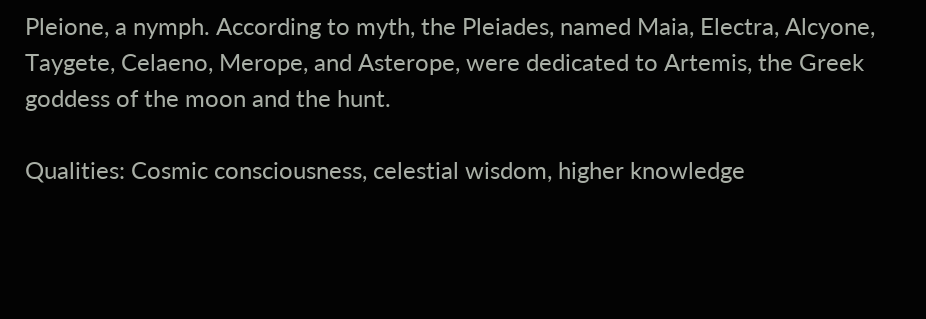Pleione, a nymph. According to myth, the Pleiades, named Maia, Electra, Alcyone, Taygete, Celaeno, Merope, and Asterope, were dedicated to Artemis, the Greek goddess of the moon and the hunt.

Qualities: Cosmic consciousness, celestial wisdom, higher knowledge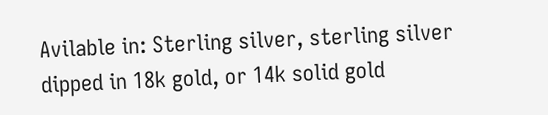Avilable in: Sterling silver, sterling silver dipped in 18k gold, or 14k solid gold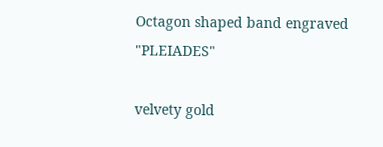Octagon shaped band engraved "PLEIADES"

velvety gold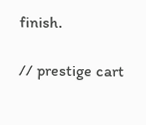finish.

// prestige cart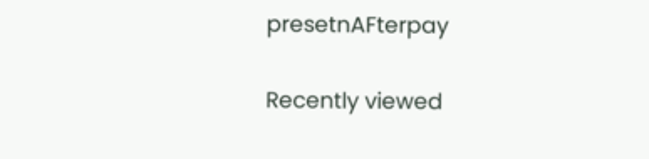presetnAFterpay

Recently viewed